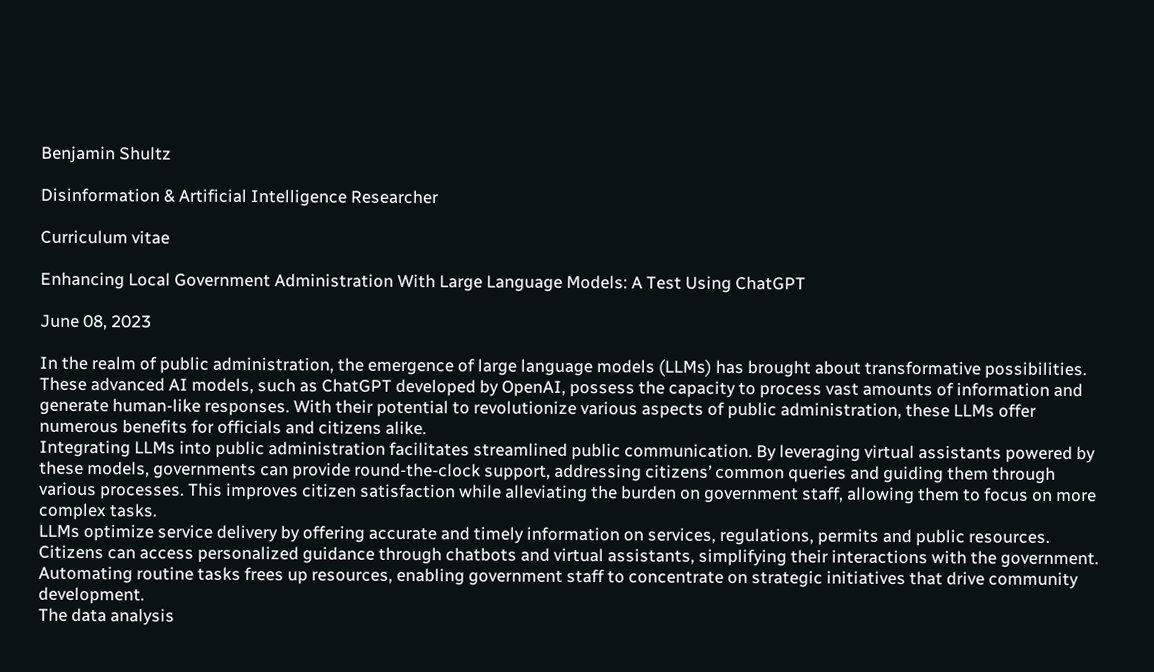Benjamin Shultz

Disinformation & Artificial Intelligence Researcher

Curriculum vitae

Enhancing Local Government Administration With Large Language Models: A Test Using ChatGPT

June 08, 2023

In the realm of public administration, the emergence of large language models (LLMs) has brought about transformative possibilities. These advanced AI models, such as ChatGPT developed by OpenAI, possess the capacity to process vast amounts of information and generate human-like responses. With their potential to revolutionize various aspects of public administration, these LLMs offer numerous benefits for officials and citizens alike.
Integrating LLMs into public administration facilitates streamlined public communication. By leveraging virtual assistants powered by these models, governments can provide round-the-clock support, addressing citizens’ common queries and guiding them through various processes. This improves citizen satisfaction while alleviating the burden on government staff, allowing them to focus on more complex tasks.
LLMs optimize service delivery by offering accurate and timely information on services, regulations, permits and public resources. Citizens can access personalized guidance through chatbots and virtual assistants, simplifying their interactions with the government. Automating routine tasks frees up resources, enabling government staff to concentrate on strategic initiatives that drive community development.
The data analysis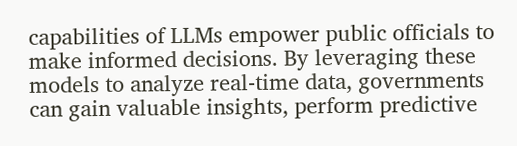capabilities of LLMs empower public officials to make informed decisions. By leveraging these models to analyze real-time data, governments can gain valuable insights, perform predictive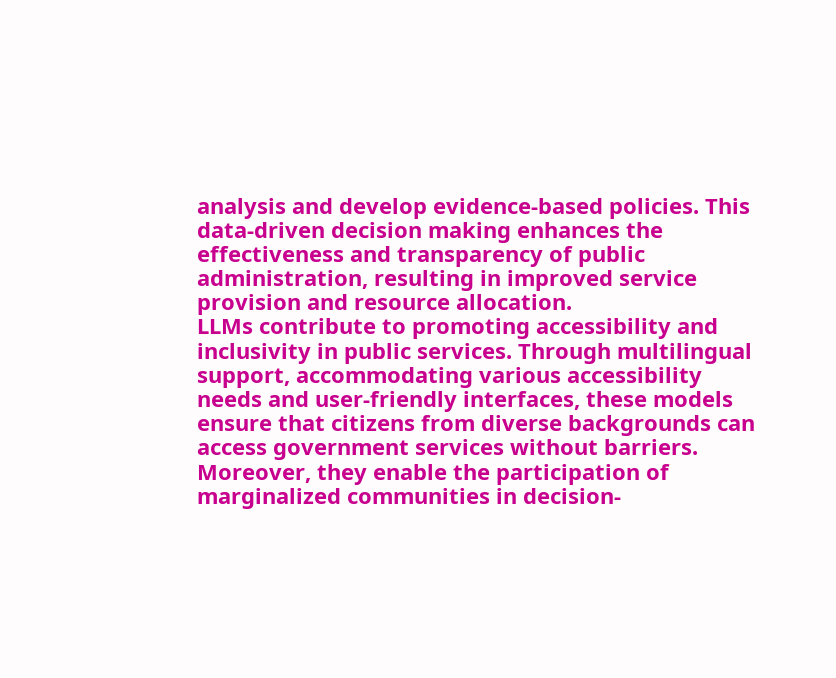analysis and develop evidence-based policies. This data-driven decision making enhances the effectiveness and transparency of public administration, resulting in improved service provision and resource allocation.
LLMs contribute to promoting accessibility and inclusivity in public services. Through multilingual support, accommodating various accessibility needs and user-friendly interfaces, these models ensure that citizens from diverse backgrounds can access government services without barriers. Moreover, they enable the participation of marginalized communities in decision-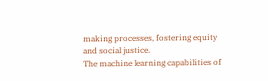making processes, fostering equity and social justice.
The machine learning capabilities of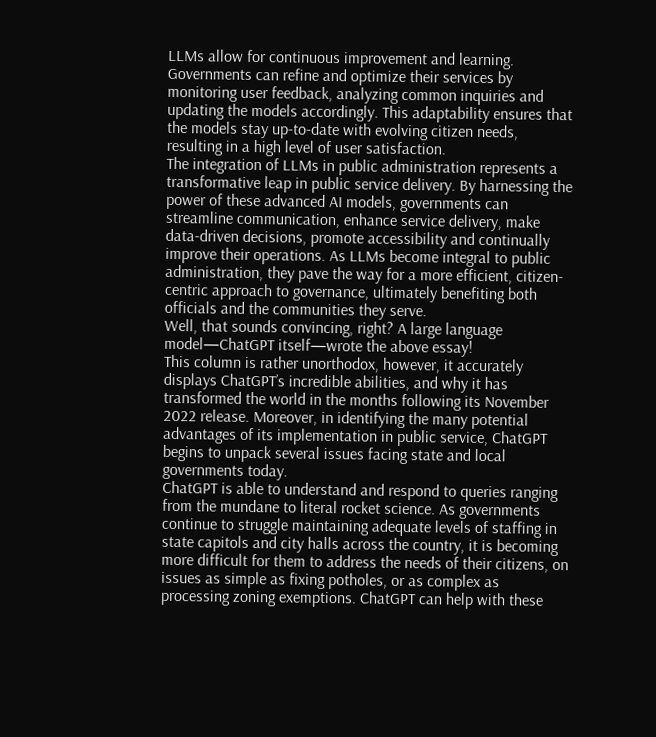LLMs allow for continuous improvement and learning. Governments can refine and optimize their services by monitoring user feedback, analyzing common inquiries and updating the models accordingly. This adaptability ensures that the models stay up-to-date with evolving citizen needs, resulting in a high level of user satisfaction.
The integration of LLMs in public administration represents a transformative leap in public service delivery. By harnessing the power of these advanced AI models, governments can streamline communication, enhance service delivery, make data-driven decisions, promote accessibility and continually improve their operations. As LLMs become integral to public administration, they pave the way for a more efficient, citizen-centric approach to governance, ultimately benefiting both officials and the communities they serve.
Well, that sounds convincing, right? A large language model—ChatGPT itself—wrote the above essay!
This column is rather unorthodox, however, it accurately displays ChatGPT’s incredible abilities, and why it has transformed the world in the months following its November 2022 release. Moreover, in identifying the many potential advantages of its implementation in public service, ChatGPT begins to unpack several issues facing state and local governments today.
ChatGPT is able to understand and respond to queries ranging from the mundane to literal rocket science. As governments continue to struggle maintaining adequate levels of staffing in state capitols and city halls across the country, it is becoming more difficult for them to address the needs of their citizens, on issues as simple as fixing potholes, or as complex as processing zoning exemptions. ChatGPT can help with these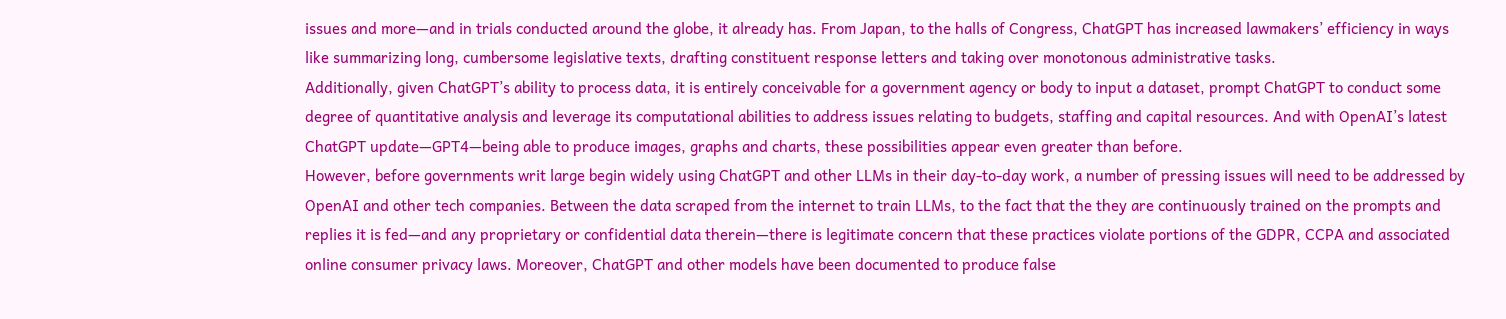issues and more—and in trials conducted around the globe, it already has. From Japan, to the halls of Congress, ChatGPT has increased lawmakers’ efficiency in ways like summarizing long, cumbersome legislative texts, drafting constituent response letters and taking over monotonous administrative tasks.
Additionally, given ChatGPT’s ability to process data, it is entirely conceivable for a government agency or body to input a dataset, prompt ChatGPT to conduct some degree of quantitative analysis and leverage its computational abilities to address issues relating to budgets, staffing and capital resources. And with OpenAI’s latest ChatGPT update—GPT4—being able to produce images, graphs and charts, these possibilities appear even greater than before.
However, before governments writ large begin widely using ChatGPT and other LLMs in their day-to-day work, a number of pressing issues will need to be addressed by OpenAI and other tech companies. Between the data scraped from the internet to train LLMs, to the fact that the they are continuously trained on the prompts and replies it is fed—and any proprietary or confidential data therein—there is legitimate concern that these practices violate portions of the GDPR, CCPA and associated online consumer privacy laws. Moreover, ChatGPT and other models have been documented to produce false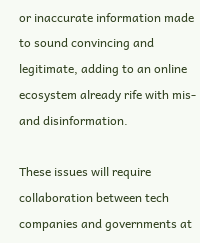or inaccurate information made to sound convincing and legitimate, adding to an online ecosystem already rife with mis- and disinformation.

These issues will require collaboration between tech companies and governments at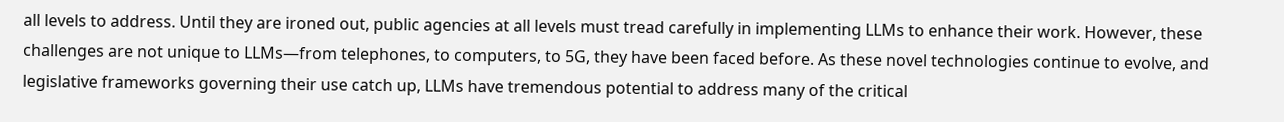all levels to address. Until they are ironed out, public agencies at all levels must tread carefully in implementing LLMs to enhance their work. However, these challenges are not unique to LLMs—from telephones, to computers, to 5G, they have been faced before. As these novel technologies continue to evolve, and legislative frameworks governing their use catch up, LLMs have tremendous potential to address many of the critical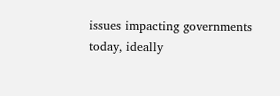issues impacting governments today, ideally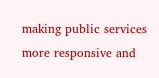making public services more responsive and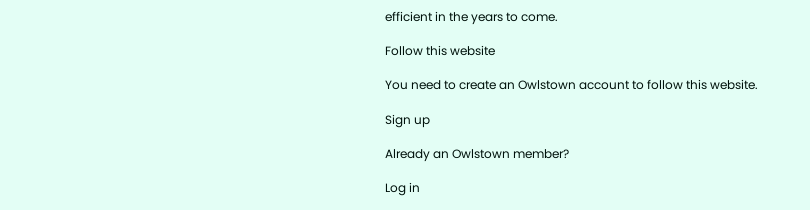efficient in the years to come.

Follow this website

You need to create an Owlstown account to follow this website.

Sign up

Already an Owlstown member?

Log in